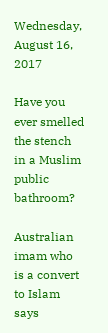Wednesday, August 16, 2017

Have you ever smelled the stench in a Muslim public bathroom?

Australian imam who is a convert to Islam says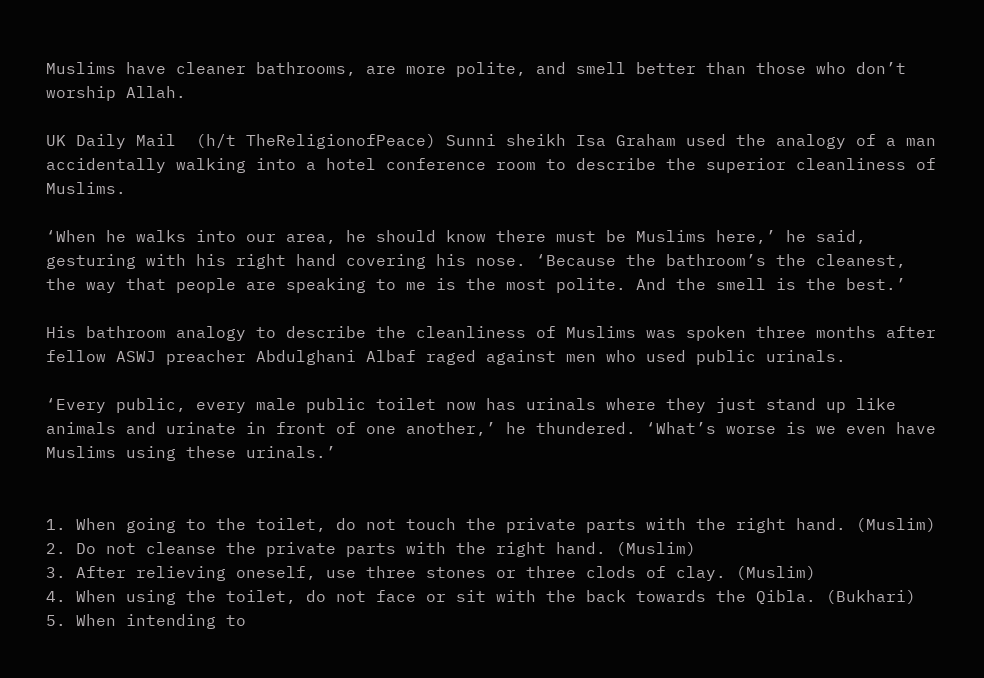Muslims have cleaner bathrooms, are more polite, and smell better than those who don’t worship Allah.

UK Daily Mail  (h/t TheReligionofPeace) Sunni sheikh Isa Graham used the analogy of a man accidentally walking into a hotel conference room to describe the superior cleanliness of Muslims.

‘When he walks into our area, he should know there must be Muslims here,’ he said, gesturing with his right hand covering his nose. ‘Because the bathroom’s the cleanest, the way that people are speaking to me is the most polite. And the smell is the best.’

His bathroom analogy to describe the cleanliness of Muslims was spoken three months after fellow ASWJ preacher Abdulghani Albaf raged against men who used public urinals.

‘Every public, every male public toilet now has urinals where they just stand up like animals and urinate in front of one another,’ he thundered. ‘What’s worse is we even have Muslims using these urinals.’


1. When going to the toilet, do not touch the private parts with the right hand. (Muslim)
2. Do not cleanse the private parts with the right hand. (Muslim)
3. After relieving oneself, use three stones or three clods of clay. (Muslim)
4. When using the toilet, do not face or sit with the back towards the Qibla. (Bukhari)
5. When intending to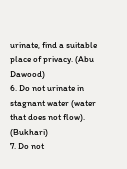urinate, find a suitable place of privacy. (Abu Dawood)
6. Do not urinate in stagnant water (water that does not flow). (Bukhari)
7. Do not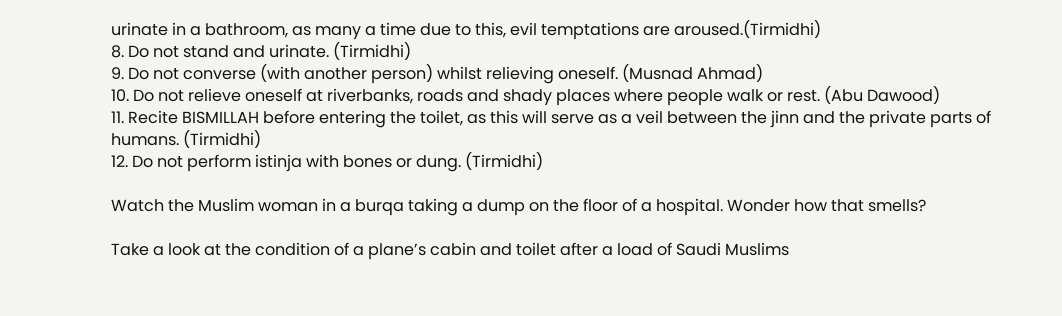urinate in a bathroom, as many a time due to this, evil temptations are aroused.(Tirmidhi)
8. Do not stand and urinate. (Tirmidhi)
9. Do not converse (with another person) whilst relieving oneself. (Musnad Ahmad)
10. Do not relieve oneself at riverbanks, roads and shady places where people walk or rest. (Abu Dawood)
11. Recite BISMILLAH before entering the toilet, as this will serve as a veil between the jinn and the private parts of humans. (Tirmidhi)
12. Do not perform istinja with bones or dung. (Tirmidhi)

Watch the Muslim woman in a burqa taking a dump on the floor of a hospital. Wonder how that smells?

Take a look at the condition of a plane’s cabin and toilet after a load of Saudi Muslims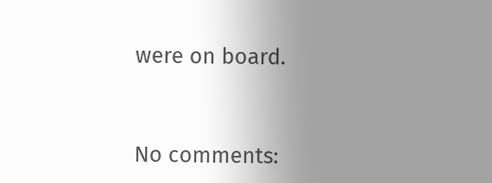were on board.


No comments: